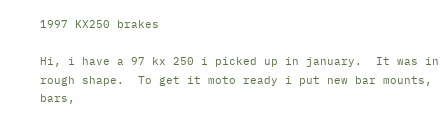1997 KX250 brakes

Hi, i have a 97 kx 250 i picked up in january.  It was in rough shape.  To get it moto ready i put new bar mounts, bars,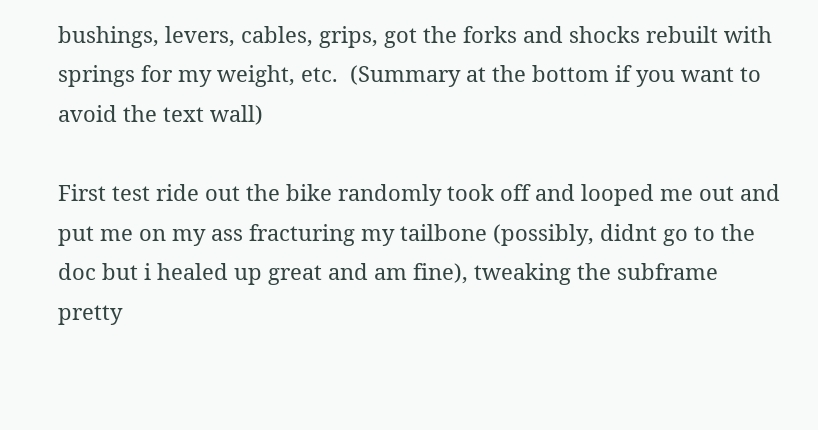bushings, levers, cables, grips, got the forks and shocks rebuilt with springs for my weight, etc.  (Summary at the bottom if you want to avoid the text wall)

First test ride out the bike randomly took off and looped me out and put me on my ass fracturing my tailbone (possibly, didnt go to the doc but i healed up great and am fine), tweaking the subframe pretty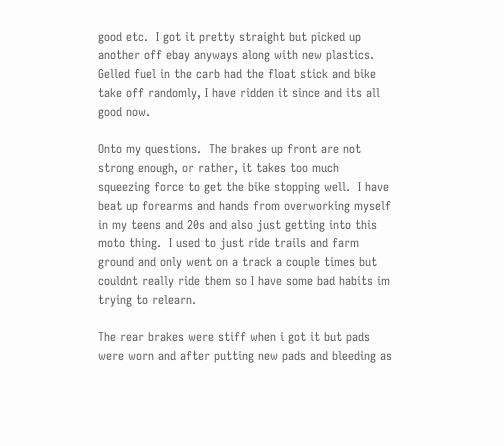good etc.  I got it pretty straight but picked up another off ebay anyways along with new plastics.  Gelled fuel in the carb had the float stick and bike take off randomly, I have ridden it since and its all good now.

Onto my questions.  The brakes up front are not strong enough, or rather, it takes too much squeezing force to get the bike stopping well.  I have beat up forearms and hands from overworking myself in my teens and 20s and also just getting into this moto thing.  I used to just ride trails and farm ground and only went on a track a couple times but couldnt really ride them so I have some bad habits im trying to relearn.

The rear brakes were stiff when i got it but pads were worn and after putting new pads and bleeding as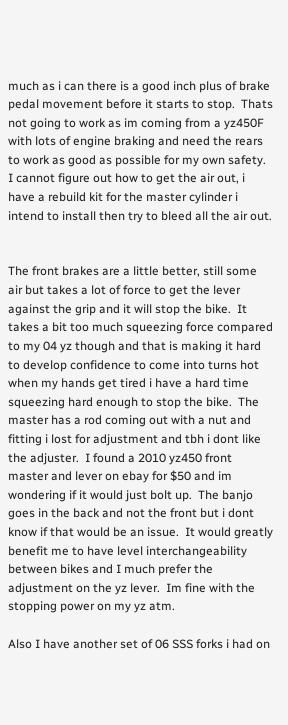much as i can there is a good inch plus of brake pedal movement before it starts to stop.  Thats not going to work as im coming from a yz450F with lots of engine braking and need the rears to work as good as possible for my own safety.  I cannot figure out how to get the air out, i have a rebuild kit for the master cylinder i intend to install then try to bleed all the air out.


The front brakes are a little better, still some air but takes a lot of force to get the lever against the grip and it will stop the bike.  It takes a bit too much squeezing force compared to my 04 yz though and that is making it hard to develop confidence to come into turns hot when my hands get tired i have a hard time squeezing hard enough to stop the bike.  The master has a rod coming out with a nut and fitting i lost for adjustment and tbh i dont like the adjuster.  I found a 2010 yz450 front master and lever on ebay for $50 and im wondering if it would just bolt up.  The banjo goes in the back and not the front but i dont know if that would be an issue.  It would greatly benefit me to have level interchangeability between bikes and I much prefer the adjustment on the yz lever.  Im fine with the stopping power on my yz atm.

Also I have another set of 06 SSS forks i had on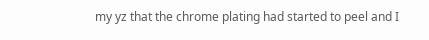my yz that the chrome plating had started to peel and I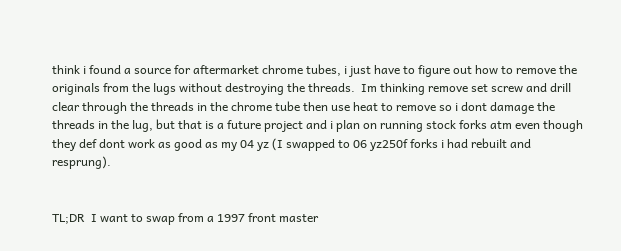think i found a source for aftermarket chrome tubes, i just have to figure out how to remove the originals from the lugs without destroying the threads.  Im thinking remove set screw and drill clear through the threads in the chrome tube then use heat to remove so i dont damage the threads in the lug, but that is a future project and i plan on running stock forks atm even though they def dont work as good as my 04 yz (I swapped to 06 yz250f forks i had rebuilt and resprung).


TL;DR  I want to swap from a 1997 front master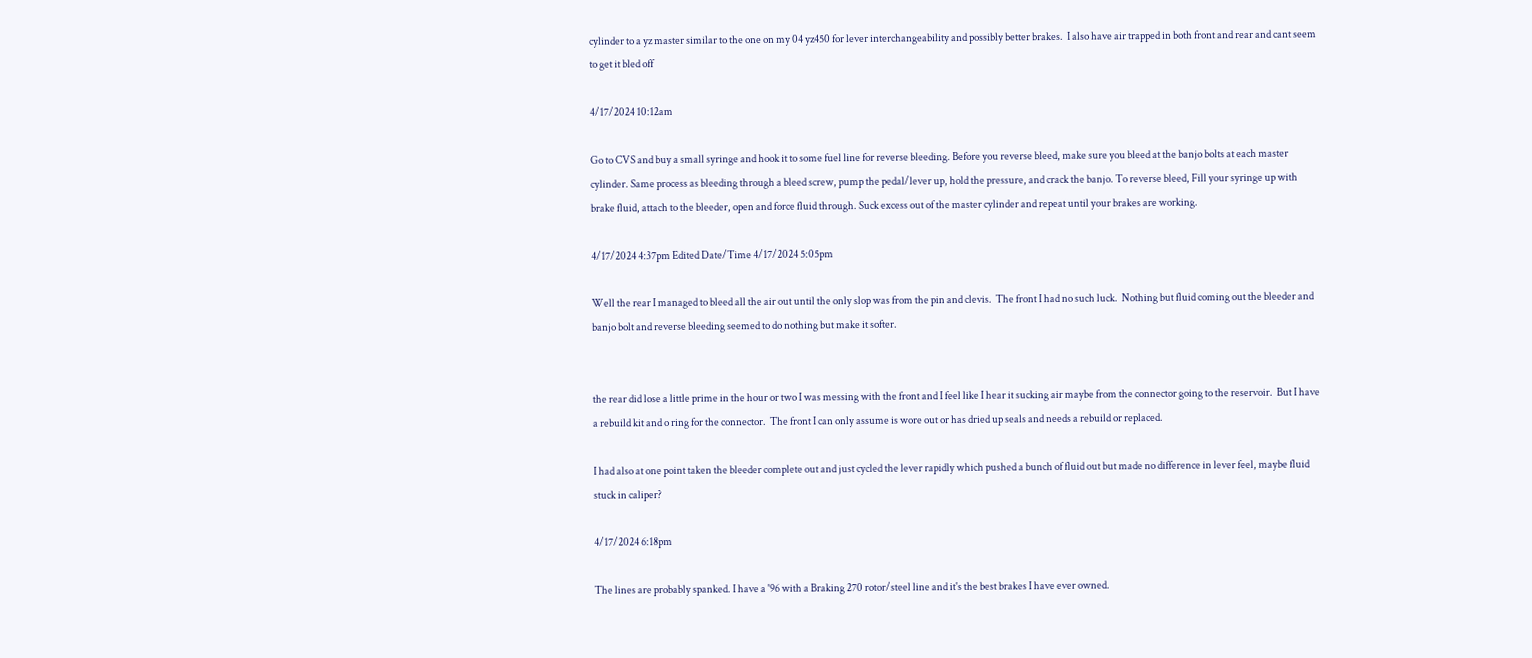cylinder to a yz master similar to the one on my 04 yz450 for lever interchangeability and possibly better brakes.  I also have air trapped in both front and rear and cant seem to get it bled off

4/17/2024 10:12am

Go to CVS and buy a small syringe and hook it to some fuel line for reverse bleeding. Before you reverse bleed, make sure you bleed at the banjo bolts at each master cylinder. Same process as bleeding through a bleed screw, pump the pedal/lever up, hold the pressure, and crack the banjo. To reverse bleed, Fill your syringe up with brake fluid, attach to the bleeder, open and force fluid through. Suck excess out of the master cylinder and repeat until your brakes are working.

4/17/2024 4:37pm Edited Date/Time 4/17/2024 5:05pm

Well the rear I managed to bleed all the air out until the only slop was from the pin and clevis.  The front I had no such luck.  Nothing but fluid coming out the bleeder and banjo bolt and reverse bleeding seemed to do nothing but make it softer.


the rear did lose a little prime in the hour or two I was messing with the front and I feel like I hear it sucking air maybe from the connector going to the reservoir.  But I have a rebuild kit and o ring for the connector.  The front I can only assume is wore out or has dried up seals and needs a rebuild or replaced.

I had also at one point taken the bleeder complete out and just cycled the lever rapidly which pushed a bunch of fluid out but made no difference in lever feel, maybe fluid stuck in caliper?

4/17/2024 6:18pm

The lines are probably spanked. I have a '96 with a Braking 270 rotor/steel line and it's the best brakes I have ever owned.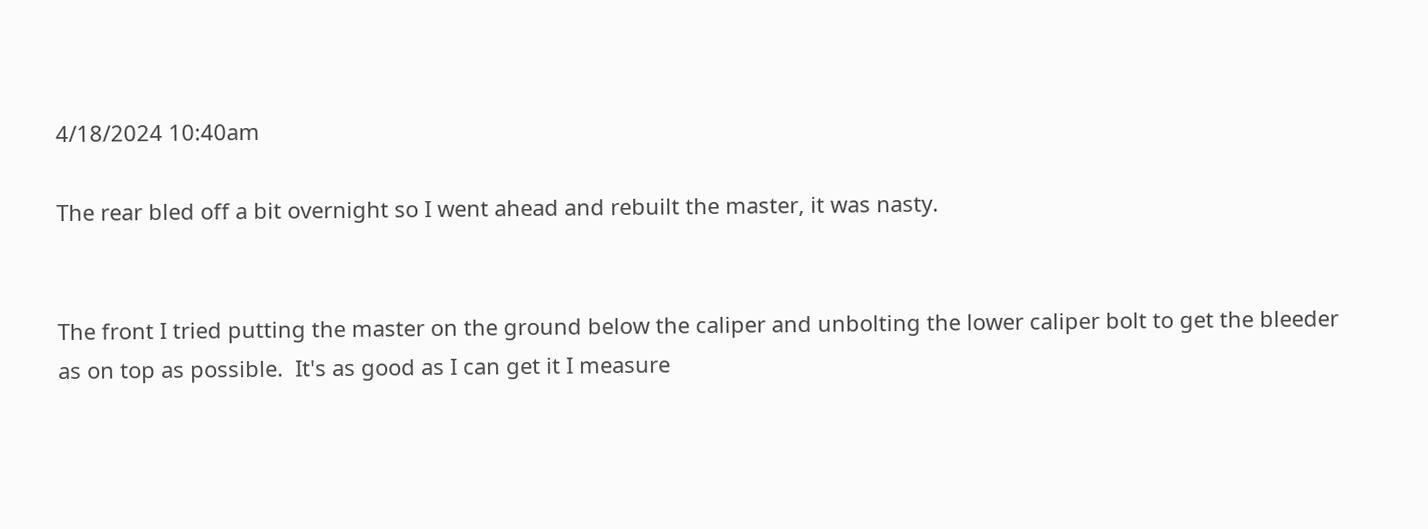4/18/2024 10:40am

The rear bled off a bit overnight so I went ahead and rebuilt the master, it was nasty.


The front I tried putting the master on the ground below the caliper and unbolting the lower caliper bolt to get the bleeder as on top as possible.  It's as good as I can get it I measure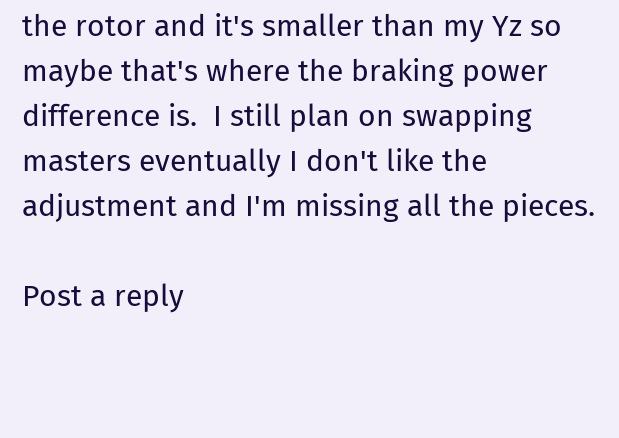the rotor and it's smaller than my Yz so maybe that's where the braking power difference is.  I still plan on swapping masters eventually I don't like the adjustment and I'm missing all the pieces.

Post a reply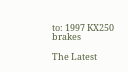to: 1997 KX250 brakes

The Latest